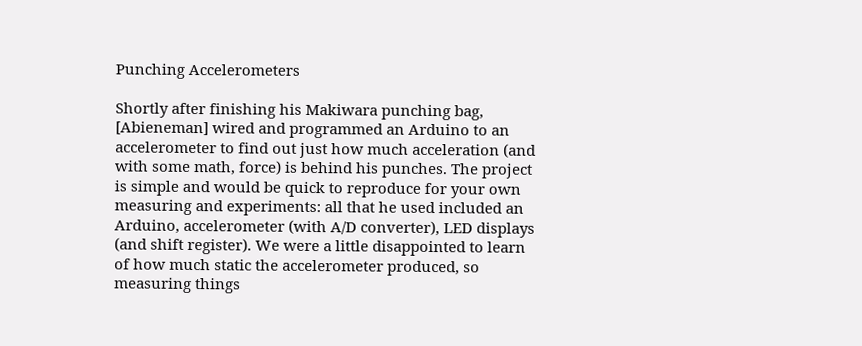Punching Accelerometers

Shortly after finishing his Makiwara punching bag, [Abieneman] wired and programmed an Arduino to an accelerometer to find out just how much acceleration (and with some math, force) is behind his punches. The project is simple and would be quick to reproduce for your own measuring and experiments: all that he used included an Arduino, accelerometer (with A/D converter), LED displays (and shift register). We were a little disappointed to learn of how much static the accelerometer produced, so measuring things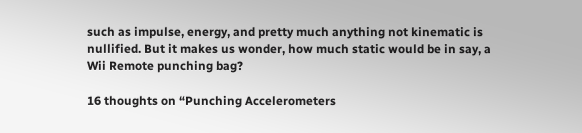such as impulse, energy, and pretty much anything not kinematic is nullified. But it makes us wonder, how much static would be in say, a Wii Remote punching bag?

16 thoughts on “Punching Accelerometers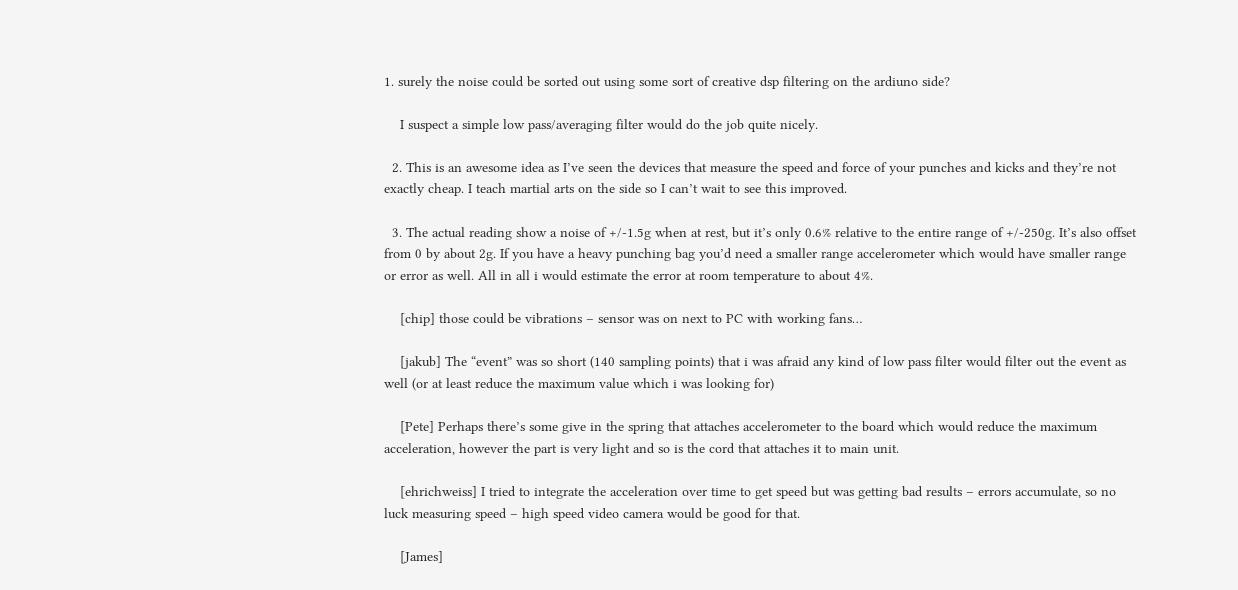1. surely the noise could be sorted out using some sort of creative dsp filtering on the ardiuno side?

    I suspect a simple low pass/averaging filter would do the job quite nicely.

  2. This is an awesome idea as I’ve seen the devices that measure the speed and force of your punches and kicks and they’re not exactly cheap. I teach martial arts on the side so I can’t wait to see this improved.

  3. The actual reading show a noise of +/-1.5g when at rest, but it’s only 0.6% relative to the entire range of +/-250g. It’s also offset from 0 by about 2g. If you have a heavy punching bag you’d need a smaller range accelerometer which would have smaller range or error as well. All in all i would estimate the error at room temperature to about 4%.

    [chip] those could be vibrations – sensor was on next to PC with working fans…

    [jakub] The “event” was so short (140 sampling points) that i was afraid any kind of low pass filter would filter out the event as well (or at least reduce the maximum value which i was looking for)

    [Pete] Perhaps there’s some give in the spring that attaches accelerometer to the board which would reduce the maximum acceleration, however the part is very light and so is the cord that attaches it to main unit.

    [ehrichweiss] I tried to integrate the acceleration over time to get speed but was getting bad results – errors accumulate, so no luck measuring speed – high speed video camera would be good for that.

    [James]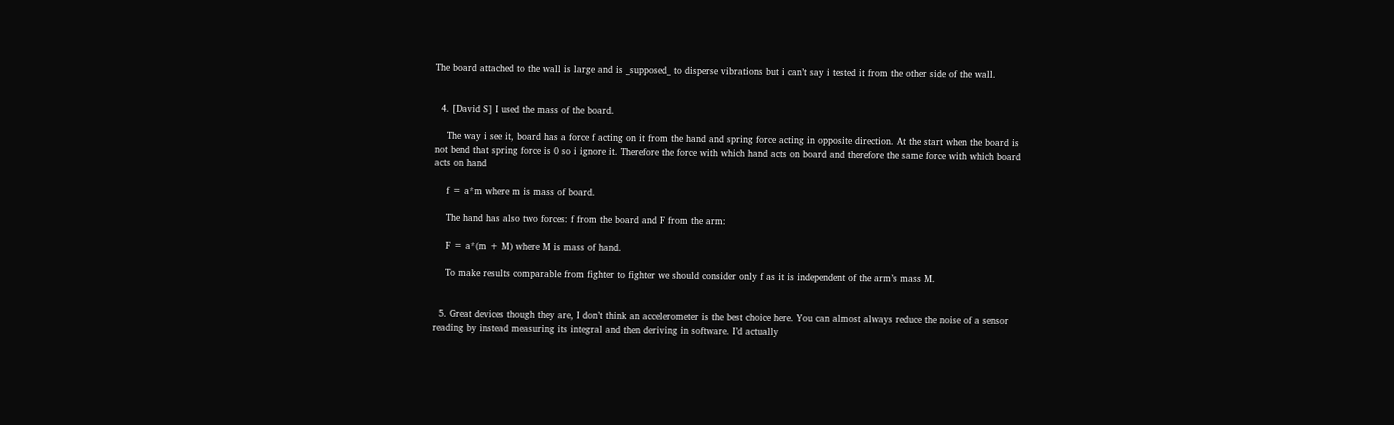The board attached to the wall is large and is _supposed_ to disperse vibrations but i can’t say i tested it from the other side of the wall.


  4. [David S] I used the mass of the board.

    The way i see it, board has a force f acting on it from the hand and spring force acting in opposite direction. At the start when the board is not bend that spring force is 0 so i ignore it. Therefore the force with which hand acts on board and therefore the same force with which board acts on hand

    f = a*m where m is mass of board.

    The hand has also two forces: f from the board and F from the arm:

    F = a*(m + M) where M is mass of hand.

    To make results comparable from fighter to fighter we should consider only f as it is independent of the arm’s mass M.


  5. Great devices though they are, I don’t think an accelerometer is the best choice here. You can almost always reduce the noise of a sensor reading by instead measuring its integral and then deriving in software. I’d actually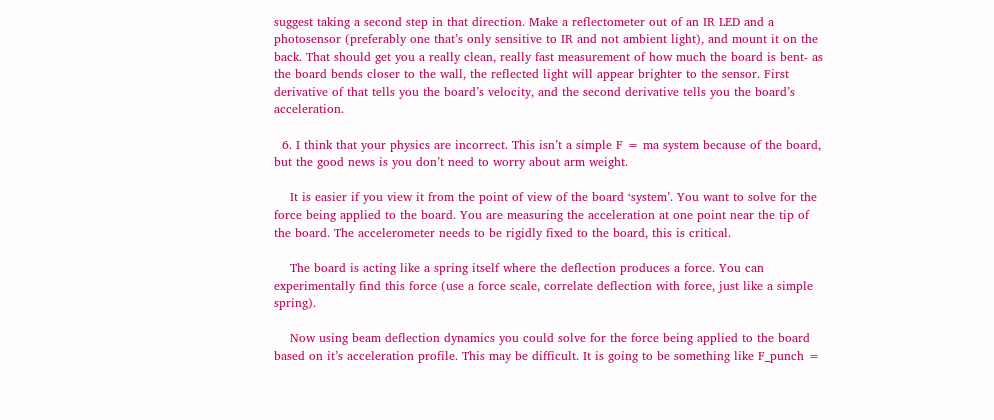suggest taking a second step in that direction. Make a reflectometer out of an IR LED and a photosensor (preferably one that’s only sensitive to IR and not ambient light), and mount it on the back. That should get you a really clean, really fast measurement of how much the board is bent- as the board bends closer to the wall, the reflected light will appear brighter to the sensor. First derivative of that tells you the board’s velocity, and the second derivative tells you the board’s acceleration.

  6. I think that your physics are incorrect. This isn’t a simple F = ma system because of the board, but the good news is you don’t need to worry about arm weight.

    It is easier if you view it from the point of view of the board ‘system’. You want to solve for the force being applied to the board. You are measuring the acceleration at one point near the tip of the board. The accelerometer needs to be rigidly fixed to the board, this is critical.

    The board is acting like a spring itself where the deflection produces a force. You can experimentally find this force (use a force scale, correlate deflection with force, just like a simple spring).

    Now using beam deflection dynamics you could solve for the force being applied to the board based on it’s acceleration profile. This may be difficult. It is going to be something like F_punch =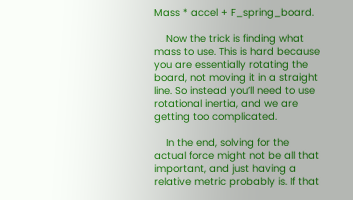Mass * accel + F_spring_board.

    Now the trick is finding what mass to use. This is hard because you are essentially rotating the board, not moving it in a straight line. So instead you’ll need to use rotational inertia, and we are getting too complicated.

    In the end, solving for the actual force might not be all that important, and just having a relative metric probably is. If that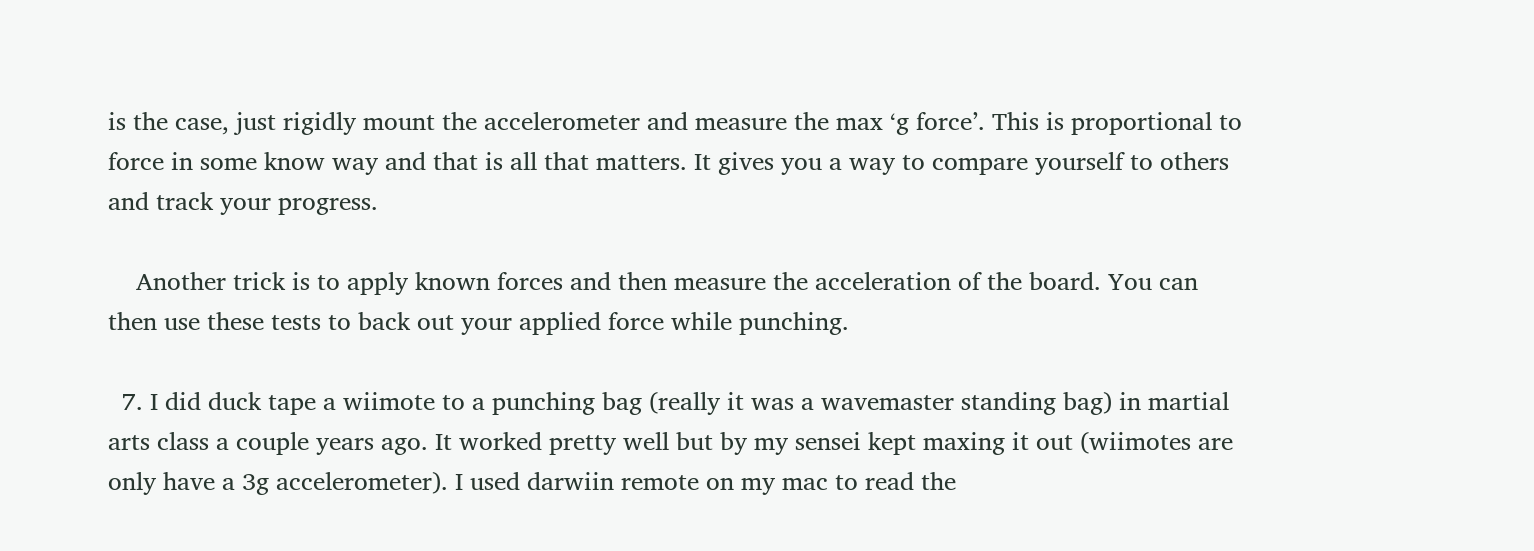is the case, just rigidly mount the accelerometer and measure the max ‘g force’. This is proportional to force in some know way and that is all that matters. It gives you a way to compare yourself to others and track your progress.

    Another trick is to apply known forces and then measure the acceleration of the board. You can then use these tests to back out your applied force while punching.

  7. I did duck tape a wiimote to a punching bag (really it was a wavemaster standing bag) in martial arts class a couple years ago. It worked pretty well but by my sensei kept maxing it out (wiimotes are only have a 3g accelerometer). I used darwiin remote on my mac to read the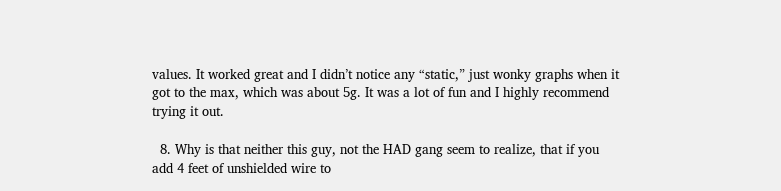values. It worked great and I didn’t notice any “static,” just wonky graphs when it got to the max, which was about 5g. It was a lot of fun and I highly recommend trying it out.

  8. Why is that neither this guy, not the HAD gang seem to realize, that if you add 4 feet of unshielded wire to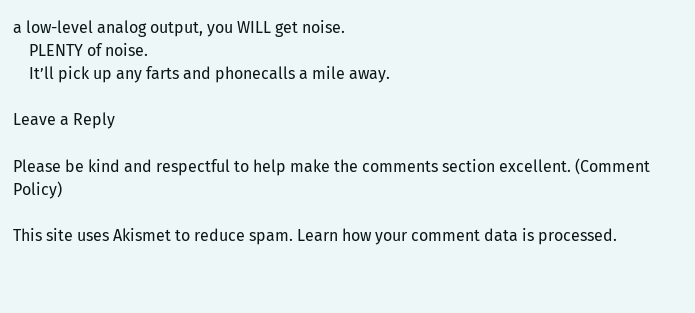a low-level analog output, you WILL get noise.
    PLENTY of noise.
    It’ll pick up any farts and phonecalls a mile away.

Leave a Reply

Please be kind and respectful to help make the comments section excellent. (Comment Policy)

This site uses Akismet to reduce spam. Learn how your comment data is processed.